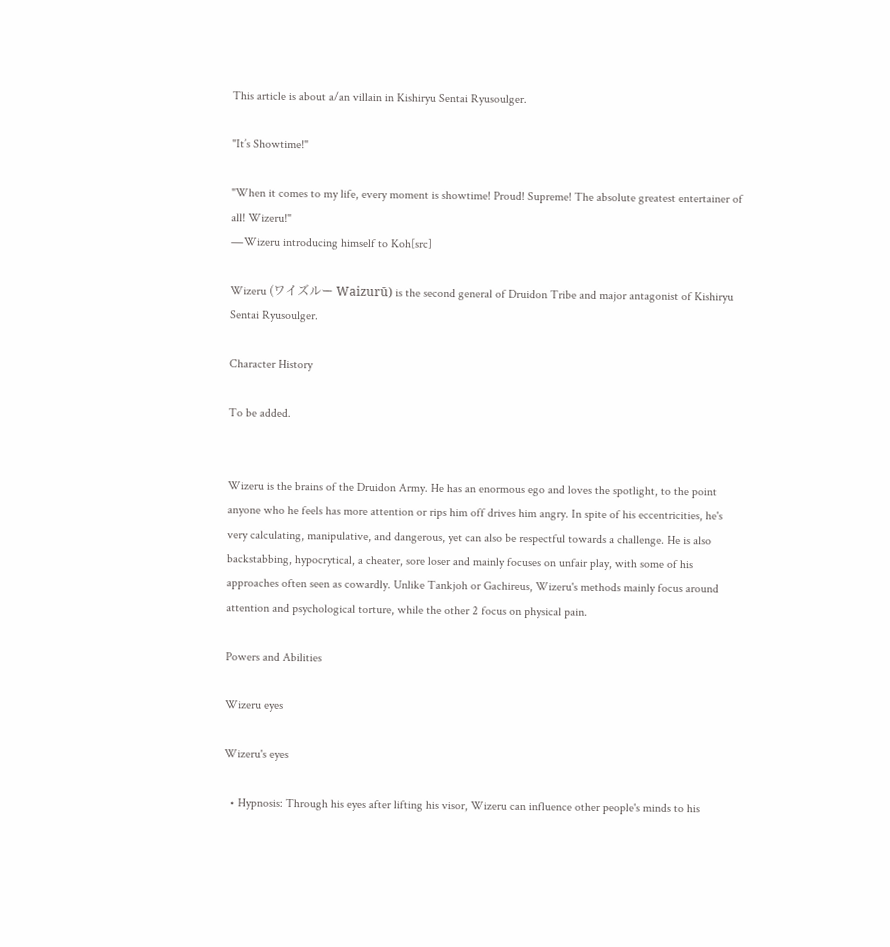This article is about a/an villain in Kishiryu Sentai Ryusoulger.

"It’s Showtime!"

"When it comes to my life, every moment is showtime! Proud! Supreme! The absolute greatest entertainer of all! Wizeru!"
―Wizeru introducing himself to Koh[src]

Wizeru (ワイズルー Waizurū) is the second general of Druidon Tribe and major antagonist of Kishiryu Sentai Ryusoulger.

Character History

To be added.


Wizeru is the brains of the Druidon Army. He has an enormous ego and loves the spotlight, to the point anyone who he feels has more attention or rips him off drives him angry. In spite of his eccentricities, he's very calculating, manipulative, and dangerous, yet can also be respectful towards a challenge. He is also backstabbing, hypocrytical, a cheater, sore loser and mainly focuses on unfair play, with some of his approaches often seen as cowardly. Unlike Tankjoh or Gachireus, Wizeru's methods mainly focus around attention and psychological torture, while the other 2 focus on physical pain.

Powers and Abilities

Wizeru eyes

Wizeru's eyes

  • Hypnosis: Through his eyes after lifting his visor, Wizeru can influence other people's minds to his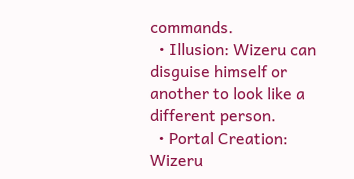commands.
  • Illusion: Wizeru can disguise himself or another to look like a different person.
  • Portal Creation: Wizeru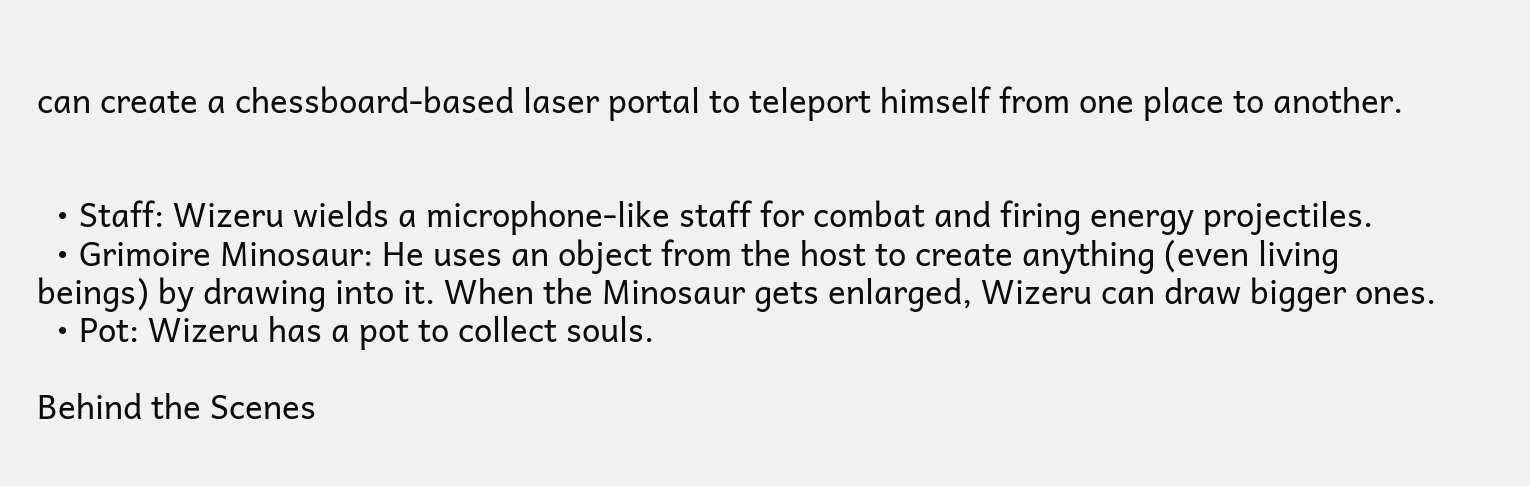can create a chessboard-based laser portal to teleport himself from one place to another.


  • Staff: Wizeru wields a microphone-like staff for combat and firing energy projectiles.
  • Grimoire Minosaur: He uses an object from the host to create anything (even living beings) by drawing into it. When the Minosaur gets enlarged, Wizeru can draw bigger ones.
  • Pot: Wizeru has a pot to collect souls.

Behind the Scenes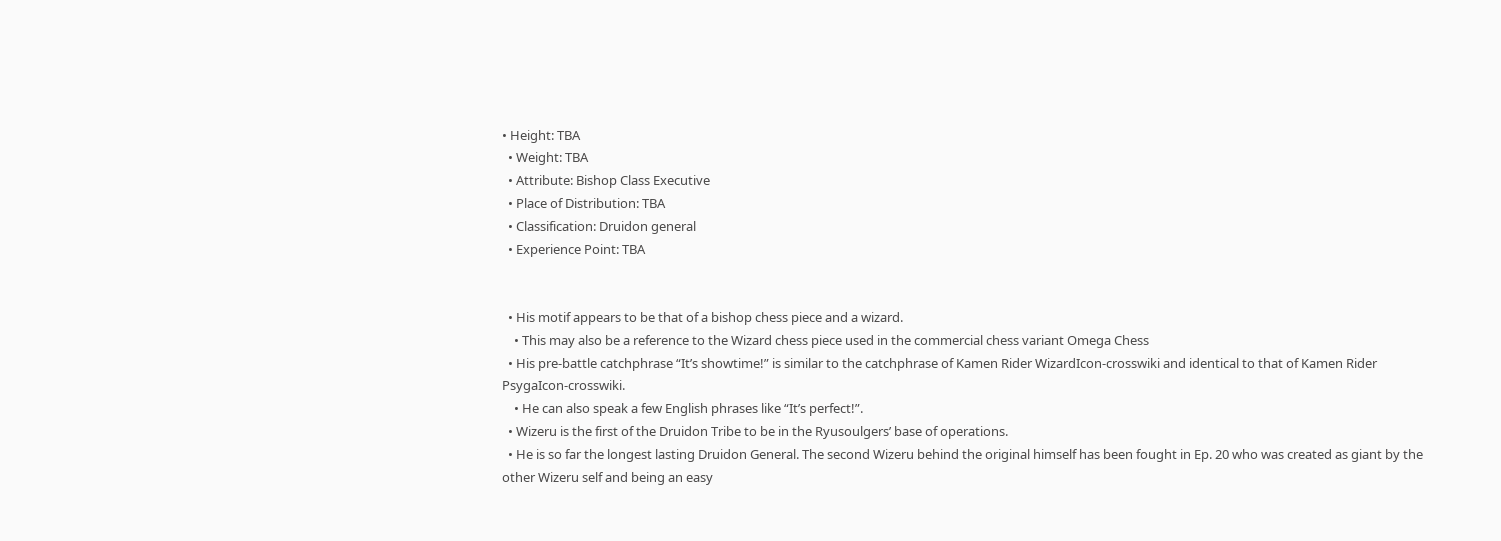• Height: TBA
  • Weight: TBA
  • Attribute: Bishop Class Executive
  • Place of Distribution: TBA
  • Classification: Druidon general
  • Experience Point: TBA


  • His motif appears to be that of a bishop chess piece and a wizard.
    • This may also be a reference to the Wizard chess piece used in the commercial chess variant Omega Chess
  • His pre-battle catchphrase “It’s showtime!” is similar to the catchphrase of Kamen Rider WizardIcon-crosswiki and identical to that of Kamen Rider PsygaIcon-crosswiki.
    • He can also speak a few English phrases like “It’s perfect!”.
  • Wizeru is the first of the Druidon Tribe to be in the Ryusoulgers’ base of operations.
  • He is so far the longest lasting Druidon General. The second Wizeru behind the original himself has been fought in Ep. 20 who was created as giant by the other Wizeru self and being an easy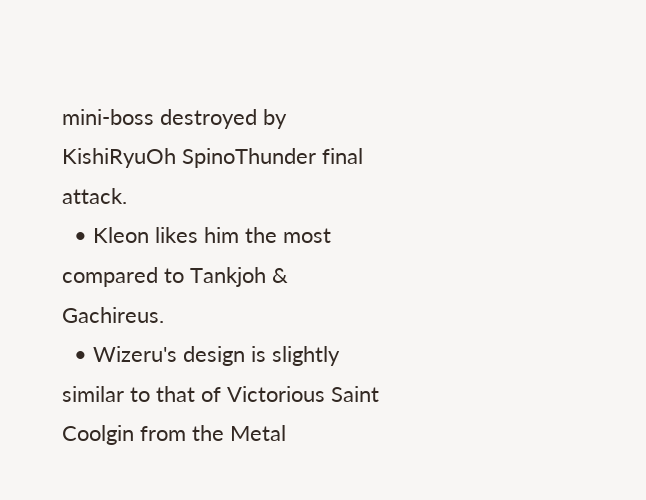mini-boss destroyed by KishiRyuOh SpinoThunder final attack.
  • Kleon likes him the most compared to Tankjoh & Gachireus.
  • Wizeru's design is slightly similar to that of Victorious Saint Coolgin from the Metal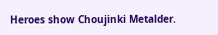Heroes show Choujinki Metalder.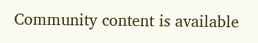Community content is available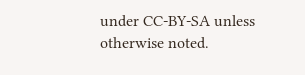under CC-BY-SA unless otherwise noted.